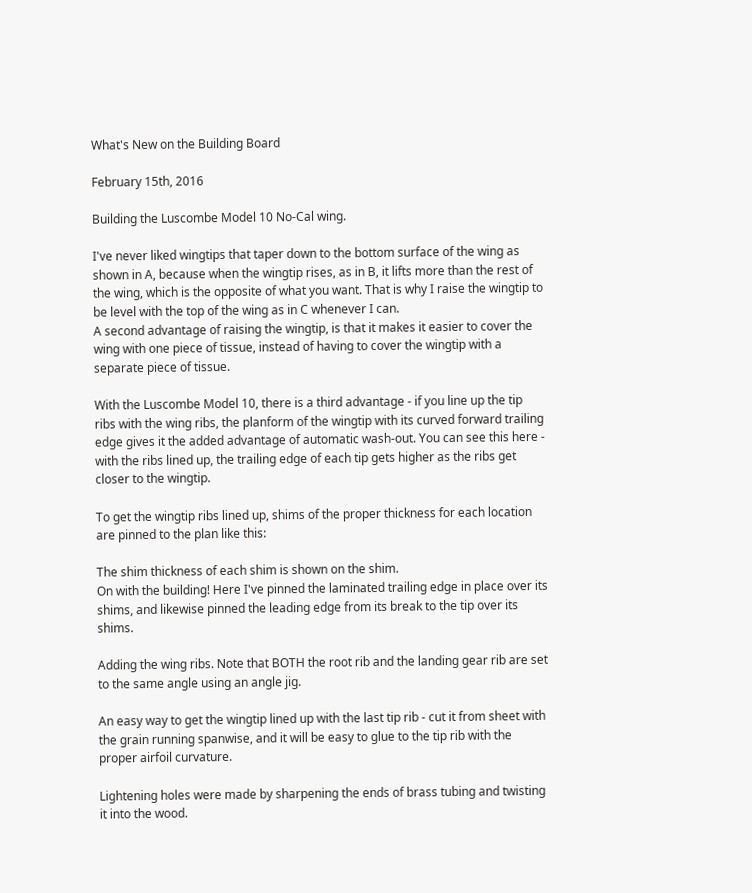What's New on the Building Board

February 15th, 2016

Building the Luscombe Model 10 No-Cal wing.

I've never liked wingtips that taper down to the bottom surface of the wing as shown in A, because when the wingtip rises, as in B, it lifts more than the rest of the wing, which is the opposite of what you want. That is why I raise the wingtip to be level with the top of the wing as in C whenever I can.
A second advantage of raising the wingtip, is that it makes it easier to cover the wing with one piece of tissue, instead of having to cover the wingtip with a separate piece of tissue.

With the Luscombe Model 10, there is a third advantage - if you line up the tip ribs with the wing ribs, the planform of the wingtip with its curved forward trailing edge gives it the added advantage of automatic wash-out. You can see this here - with the ribs lined up, the trailing edge of each tip gets higher as the ribs get closer to the wingtip.

To get the wingtip ribs lined up, shims of the proper thickness for each location are pinned to the plan like this:

The shim thickness of each shim is shown on the shim.
On with the building! Here I've pinned the laminated trailing edge in place over its shims, and likewise pinned the leading edge from its break to the tip over its shims.

Adding the wing ribs. Note that BOTH the root rib and the landing gear rib are set to the same angle using an angle jig.

An easy way to get the wingtip lined up with the last tip rib - cut it from sheet with the grain running spanwise, and it will be easy to glue to the tip rib with the proper airfoil curvature.

Lightening holes were made by sharpening the ends of brass tubing and twisting it into the wood.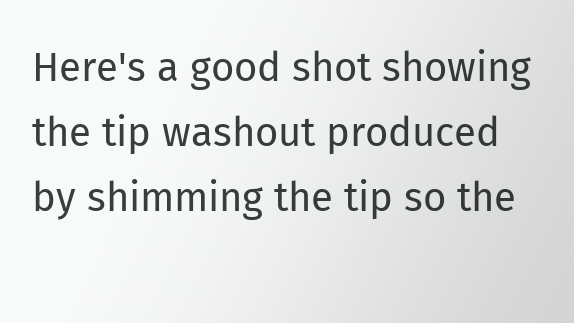Here's a good shot showing the tip washout produced by shimming the tip so the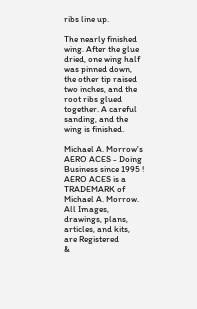ribs line up.

The nearly finished wing. After the glue dried, one wing half was pinned down, the other tip raised two inches, and the root ribs glued together. A careful sanding, and the wing is finished.

Michael A. Morrow's AERO ACES - Doing Business since 1995 !
AERO ACES is a TRADEMARK of Michael A. Morrow.
All Images, drawings, plans, articles, and kits, are Registered
&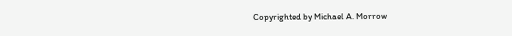Copyrighted by Michael A. Morrow